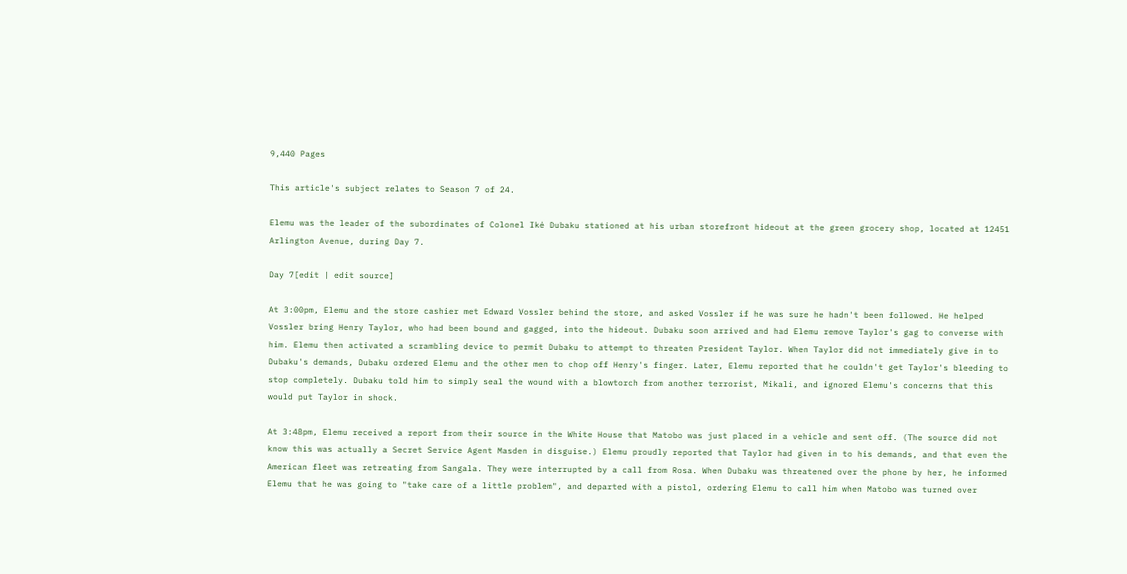9,440 Pages

This article's subject relates to Season 7 of 24.

Elemu was the leader of the subordinates of Colonel Iké Dubaku stationed at his urban storefront hideout at the green grocery shop, located at 12451 Arlington Avenue, during Day 7.

Day 7[edit | edit source]

At 3:00pm, Elemu and the store cashier met Edward Vossler behind the store, and asked Vossler if he was sure he hadn't been followed. He helped Vossler bring Henry Taylor, who had been bound and gagged, into the hideout. Dubaku soon arrived and had Elemu remove Taylor's gag to converse with him. Elemu then activated a scrambling device to permit Dubaku to attempt to threaten President Taylor. When Taylor did not immediately give in to Dubaku's demands, Dubaku ordered Elemu and the other men to chop off Henry's finger. Later, Elemu reported that he couldn't get Taylor's bleeding to stop completely. Dubaku told him to simply seal the wound with a blowtorch from another terrorist, Mikali, and ignored Elemu's concerns that this would put Taylor in shock.

At 3:48pm, Elemu received a report from their source in the White House that Matobo was just placed in a vehicle and sent off. (The source did not know this was actually a Secret Service Agent Masden in disguise.) Elemu proudly reported that Taylor had given in to his demands, and that even the American fleet was retreating from Sangala. They were interrupted by a call from Rosa. When Dubaku was threatened over the phone by her, he informed Elemu that he was going to "take care of a little problem", and departed with a pistol, ordering Elemu to call him when Matobo was turned over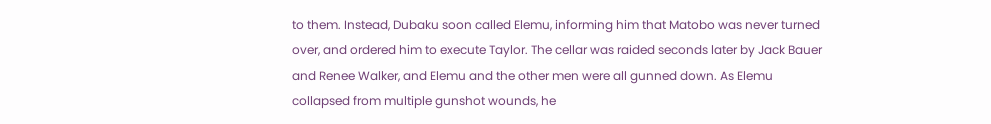to them. Instead, Dubaku soon called Elemu, informing him that Matobo was never turned over, and ordered him to execute Taylor. The cellar was raided seconds later by Jack Bauer and Renee Walker, and Elemu and the other men were all gunned down. As Elemu collapsed from multiple gunshot wounds, he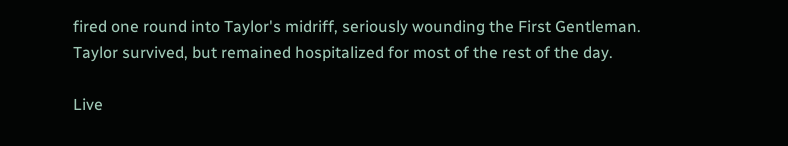fired one round into Taylor's midriff, seriously wounding the First Gentleman. Taylor survived, but remained hospitalized for most of the rest of the day.

Live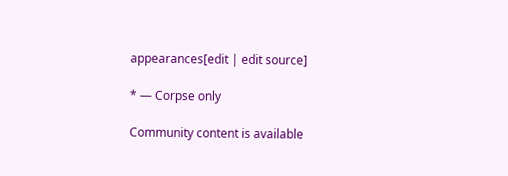appearances[edit | edit source]

* — Corpse only

Community content is available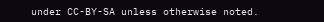under CC-BY-SA unless otherwise noted.